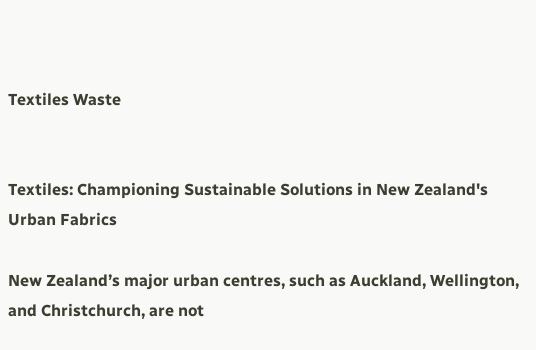Textiles Waste


Textiles: Championing Sustainable Solutions in New Zealand's Urban Fabrics

New Zealand’s major urban centres, such as Auckland, Wellington, and Christchurch, are not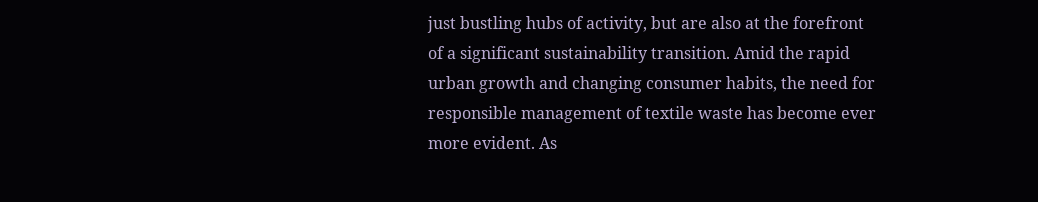just bustling hubs of activity, but are also at the forefront of a significant sustainability transition. Amid the rapid urban growth and changing consumer habits, the need for responsible management of textile waste has become ever more evident. As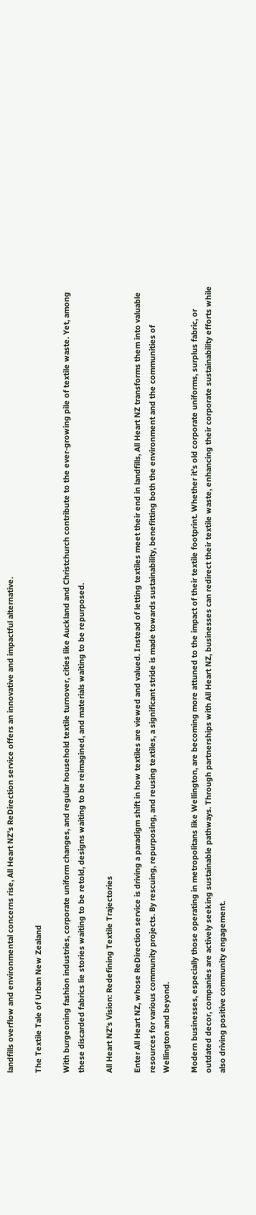landfills overflow and environmental concerns rise, All Heart NZ’s ReDirection service offers an innovative and impactful alternative.

The Textile Tale of Urban New Zealand

With burgeoning fashion industries, corporate uniform changes, and regular household textile turnover, cities like Auckland and Christchurch contribute to the ever-growing pile of textile waste. Yet, among these discarded fabrics lie stories waiting to be retold, designs waiting to be reimagined, and materials waiting to be repurposed.

All Heart NZ’s Vision: Redefining Textile Trajectories

Enter All Heart NZ, whose ReDirection service is driving a paradigm shift in how textiles are viewed and valued. Instead of letting textiles meet their end in landfills, All Heart NZ transforms them into valuable resources for various community projects. By rescuing, repurposing, and reusing textiles, a significant stride is made towards sustainability, benefitting both the environment and the communities of Wellington and beyond.

Modern businesses, especially those operating in metropolitans like Wellington, are becoming more attuned to the impact of their textile footprint. Whether it’s old corporate uniforms, surplus fabric, or outdated decor, companies are actively seeking sustainable pathways. Through partnerships with All Heart NZ, businesses can redirect their textile waste, enhancing their corporate sustainability efforts while also driving positive community engagement.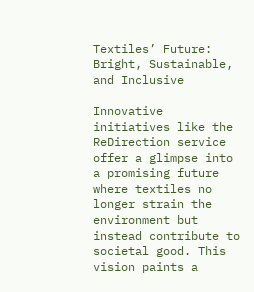Textiles’ Future: Bright, Sustainable, and Inclusive

Innovative initiatives like the ReDirection service offer a glimpse into a promising future where textiles no longer strain the environment but instead contribute to societal good. This vision paints a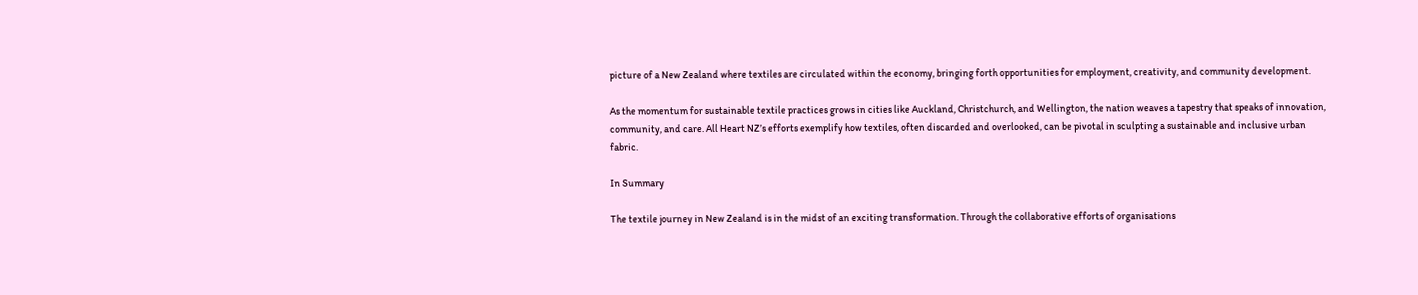picture of a New Zealand where textiles are circulated within the economy, bringing forth opportunities for employment, creativity, and community development.

As the momentum for sustainable textile practices grows in cities like Auckland, Christchurch, and Wellington, the nation weaves a tapestry that speaks of innovation, community, and care. All Heart NZ’s efforts exemplify how textiles, often discarded and overlooked, can be pivotal in sculpting a sustainable and inclusive urban fabric.

In Summary

The textile journey in New Zealand is in the midst of an exciting transformation. Through the collaborative efforts of organisations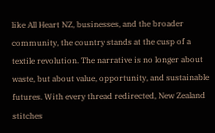like All Heart NZ, businesses, and the broader community, the country stands at the cusp of a textile revolution. The narrative is no longer about waste, but about value, opportunity, and sustainable futures. With every thread redirected, New Zealand stitches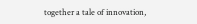together a tale of innovation,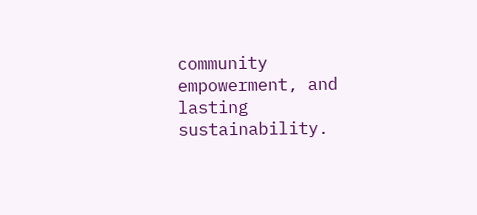community empowerment, and lasting sustainability.